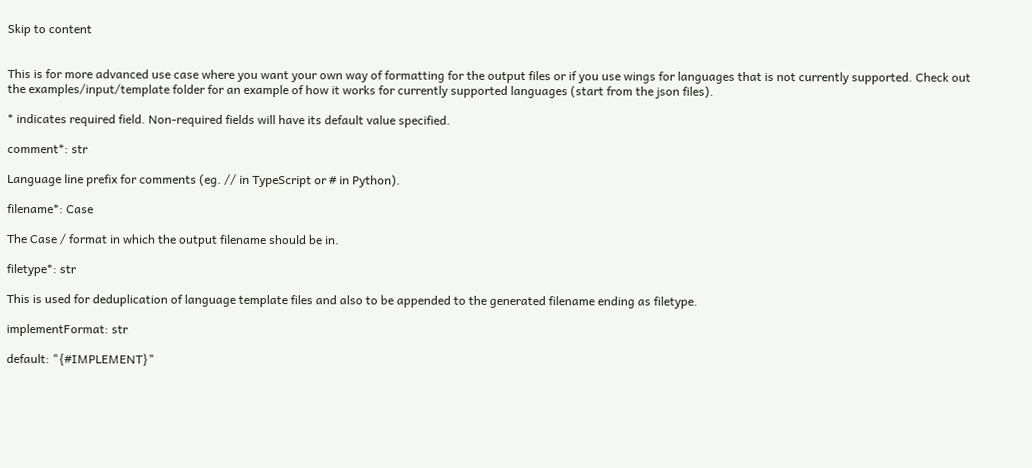Skip to content


This is for more advanced use case where you want your own way of formatting for the output files or if you use wings for languages that is not currently supported. Check out the examples/input/template folder for an example of how it works for currently supported languages (start from the json files).

* indicates required field. Non-required fields will have its default value specified.

comment*: str

Language line prefix for comments (eg. // in TypeScript or # in Python).

filename*: Case

The Case / format in which the output filename should be in.

filetype*: str

This is used for deduplication of language template files and also to be appended to the generated filename ending as filetype.

implementFormat: str

default: "{#IMPLEMENT}"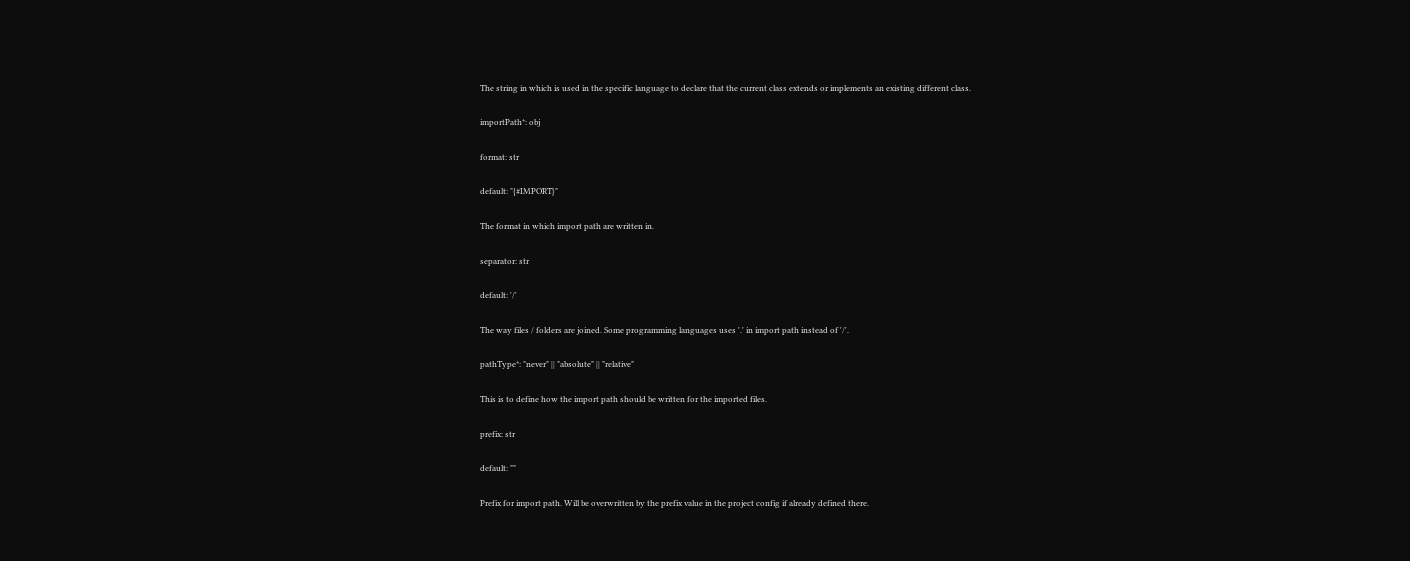The string in which is used in the specific language to declare that the current class extends or implements an existing different class.

importPath*: obj

format: str

default: "{#IMPORT}"

The format in which import path are written in.

separator: str

default: '/'

The way files / folders are joined. Some programming languages uses '.' in import path instead of '/'.

pathType*: "never" || "absolute" || "relative"

This is to define how the import path should be written for the imported files.

prefix: str

default: ""

Prefix for import path. Will be overwritten by the prefix value in the project config if already defined there.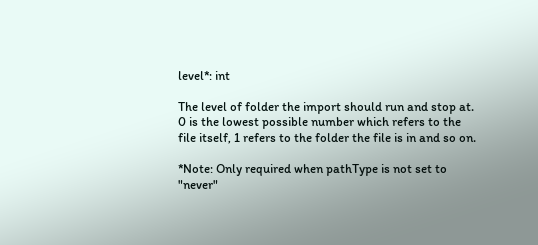level*: int

The level of folder the import should run and stop at. 0 is the lowest possible number which refers to the file itself, 1 refers to the folder the file is in and so on.

*Note: Only required when pathType is not set to "never"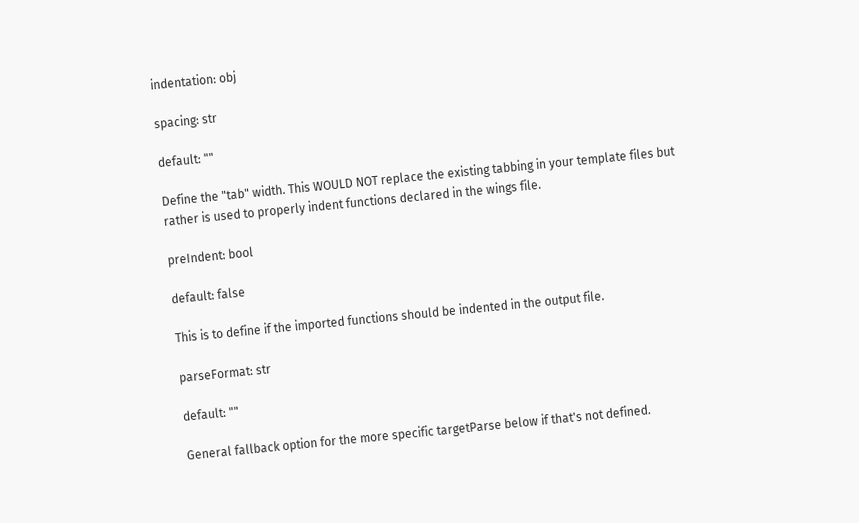indentation: obj

spacing: str

default: ""

Define the "tab" width. This WOULD NOT replace the existing tabbing in your template files but rather is used to properly indent functions declared in the wings file.

preIndent: bool

default: false

This is to define if the imported functions should be indented in the output file.

parseFormat: str

default: ""

General fallback option for the more specific targetParse below if that's not defined.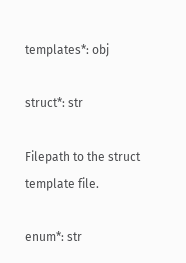templates*: obj

struct*: str

Filepath to the struct template file.

enum*: str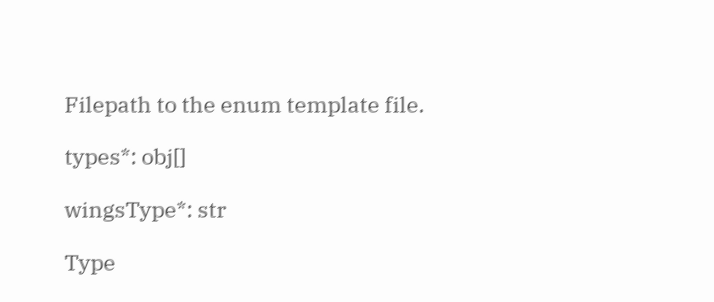Filepath to the enum template file.

types*: obj[]

wingsType*: str

Type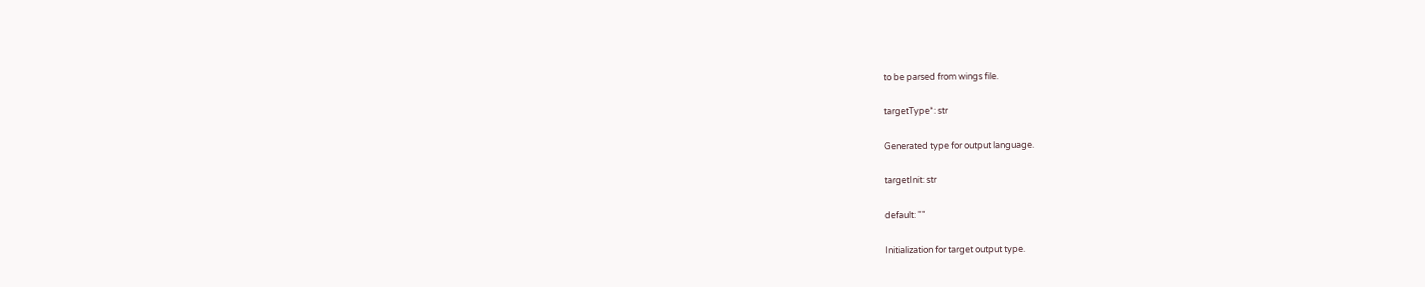to be parsed from wings file.

targetType*: str

Generated type for output language.

targetInit: str

default: ""

Initialization for target output type.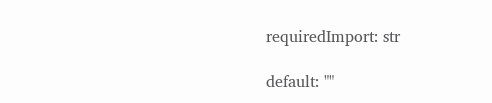requiredImport: str

default: ""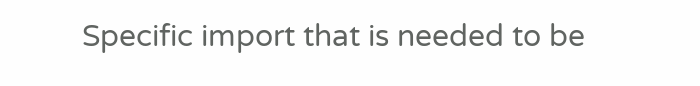Specific import that is needed to be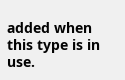added when this type is in use.